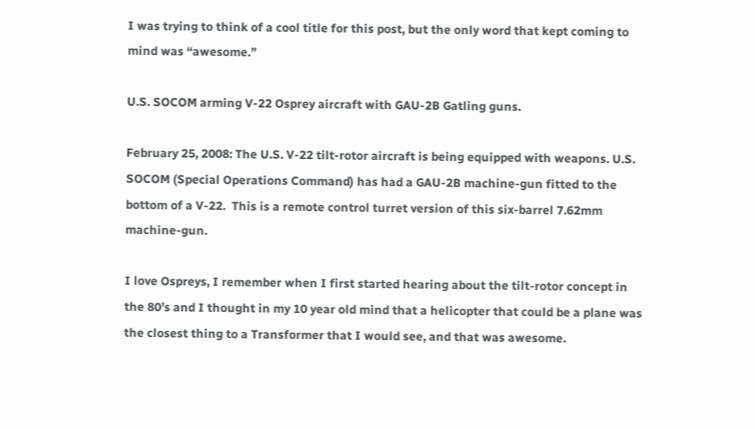I was trying to think of a cool title for this post, but the only word that kept coming to mind was “awesome.”

U.S. SOCOM arming V-22 Osprey aircraft with GAU-2B Gatling guns.

February 25, 2008: The U.S. V-22 tilt-rotor aircraft is being equipped with weapons. U.S. SOCOM (Special Operations Command) has had a GAU-2B machine-gun fitted to the bottom of a V-22.  This is a remote control turret version of this six-barrel 7.62mm machine-gun.

I love Ospreys, I remember when I first started hearing about the tilt-rotor concept in the 80’s and I thought in my 10 year old mind that a helicopter that could be a plane was the closest thing to a Transformer that I would see, and that was awesome.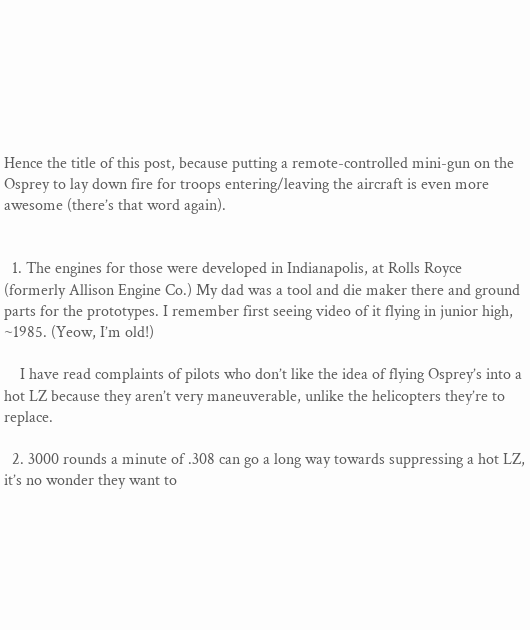Hence the title of this post, because putting a remote-controlled mini-gun on the Osprey to lay down fire for troops entering/leaving the aircraft is even more awesome (there’s that word again).


  1. The engines for those were developed in Indianapolis, at Rolls Royce (formerly Allison Engine Co.) My dad was a tool and die maker there and ground parts for the prototypes. I remember first seeing video of it flying in junior high, ~1985. (Yeow, I’m old!)

    I have read complaints of pilots who don’t like the idea of flying Osprey’s into a hot LZ because they aren’t very maneuverable, unlike the helicopters they’re to replace.

  2. 3000 rounds a minute of .308 can go a long way towards suppressing a hot LZ, it’s no wonder they want to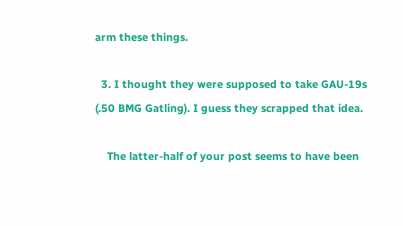arm these things.

  3. I thought they were supposed to take GAU-19s (.50 BMG Gatling). I guess they scrapped that idea.

    The latter-half of your post seems to have been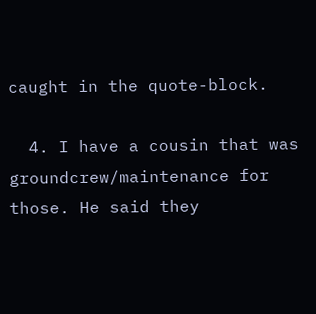caught in the quote-block.

  4. I have a cousin that was groundcrew/maintenance for those. He said they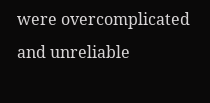were overcomplicated and unreliable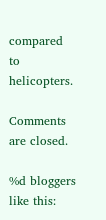compared to helicopters.

Comments are closed.

%d bloggers like this: